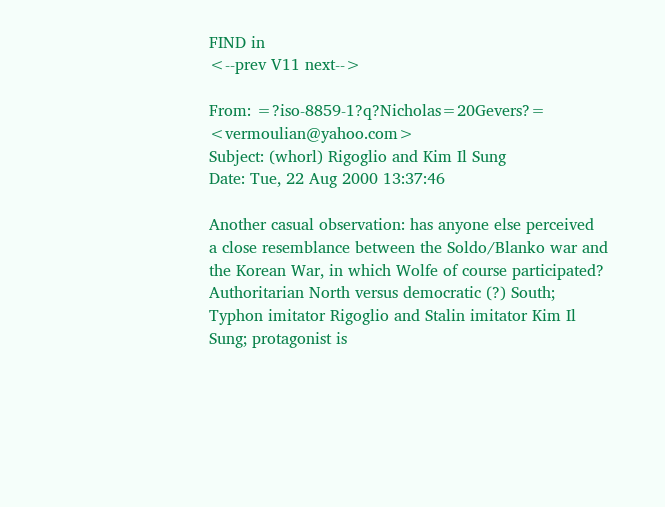FIND in
<--prev V11 next-->

From: =?iso-8859-1?q?Nicholas=20Gevers?= <vermoulian@yahoo.com>
Subject: (whorl) Rigoglio and Kim Il Sung
Date: Tue, 22 Aug 2000 13:37:46

Another casual observation: has anyone else perceived
a close resemblance between the Soldo/Blanko war and
the Korean War, in which Wolfe of course participated?
Authoritarian North versus democratic (?) South;
Typhon imitator Rigoglio and Stalin imitator Kim Il
Sung; protagonist is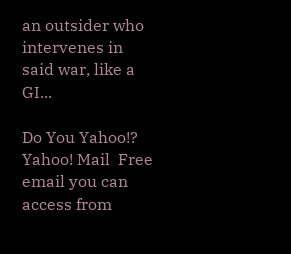an outsider who intervenes in
said war, like a GI...

Do You Yahoo!?
Yahoo! Mail  Free email you can access from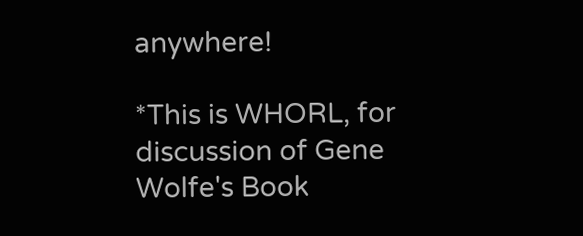anywhere!

*This is WHORL, for discussion of Gene Wolfe's Book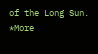of the Long Sun.
*More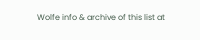Wolfe info & archive of this list at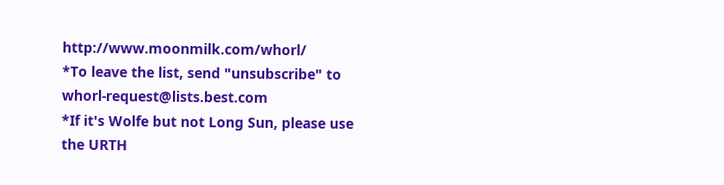http://www.moonmilk.com/whorl/
*To leave the list, send "unsubscribe" to whorl-request@lists.best.com
*If it's Wolfe but not Long Sun, please use the URTH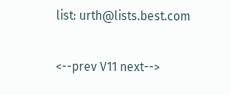list: urth@lists.best.com

<--prev V11 next-->